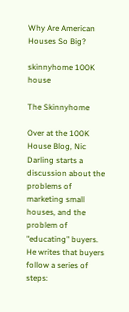Why Are American Houses So Big?

skinnyhome 100K house

The Skinnyhome

Over at the 100K House Blog, Nic Darling starts a discussion about the problems of marketing small houses, and the problem of "educating" buyers. He writes that buyers follow a series of steps: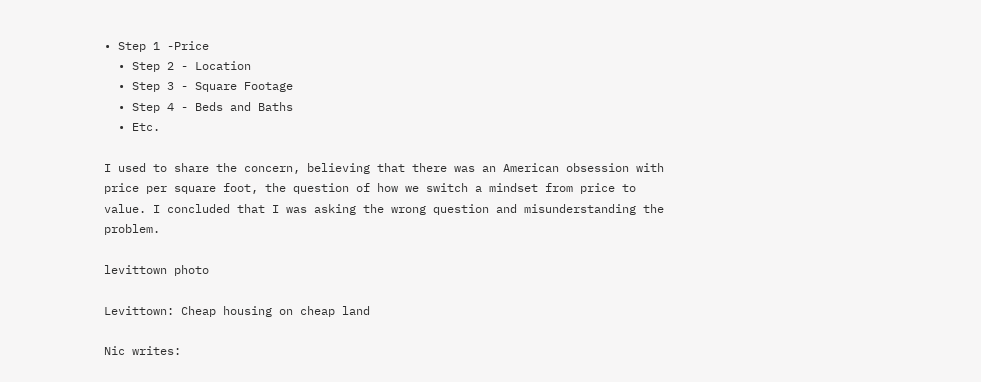• Step 1 -Price
  • Step 2 - Location
  • Step 3 - Square Footage
  • Step 4 - Beds and Baths
  • Etc.

I used to share the concern, believing that there was an American obsession with price per square foot, the question of how we switch a mindset from price to value. I concluded that I was asking the wrong question and misunderstanding the problem.

levittown photo

Levittown: Cheap housing on cheap land

Nic writes: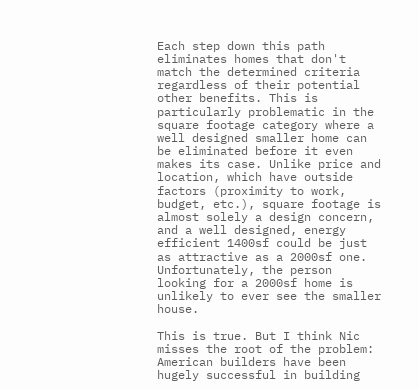Each step down this path eliminates homes that don't match the determined criteria regardless of their potential other benefits. This is particularly problematic in the square footage category where a well designed smaller home can be eliminated before it even makes its case. Unlike price and location, which have outside factors (proximity to work, budget, etc.), square footage is almost solely a design concern, and a well designed, energy efficient 1400sf could be just as attractive as a 2000sf one. Unfortunately, the person looking for a 2000sf home is unlikely to ever see the smaller house.

This is true. But I think Nic misses the root of the problem: American builders have been hugely successful in building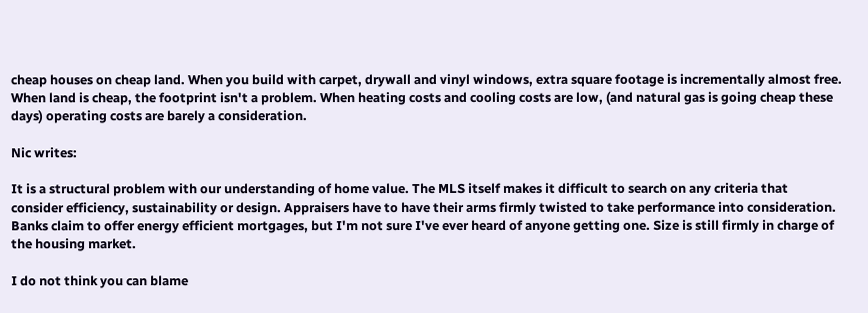cheap houses on cheap land. When you build with carpet, drywall and vinyl windows, extra square footage is incrementally almost free. When land is cheap, the footprint isn't a problem. When heating costs and cooling costs are low, (and natural gas is going cheap these days) operating costs are barely a consideration.

Nic writes:

It is a structural problem with our understanding of home value. The MLS itself makes it difficult to search on any criteria that consider efficiency, sustainability or design. Appraisers have to have their arms firmly twisted to take performance into consideration. Banks claim to offer energy efficient mortgages, but I'm not sure I've ever heard of anyone getting one. Size is still firmly in charge of the housing market.

I do not think you can blame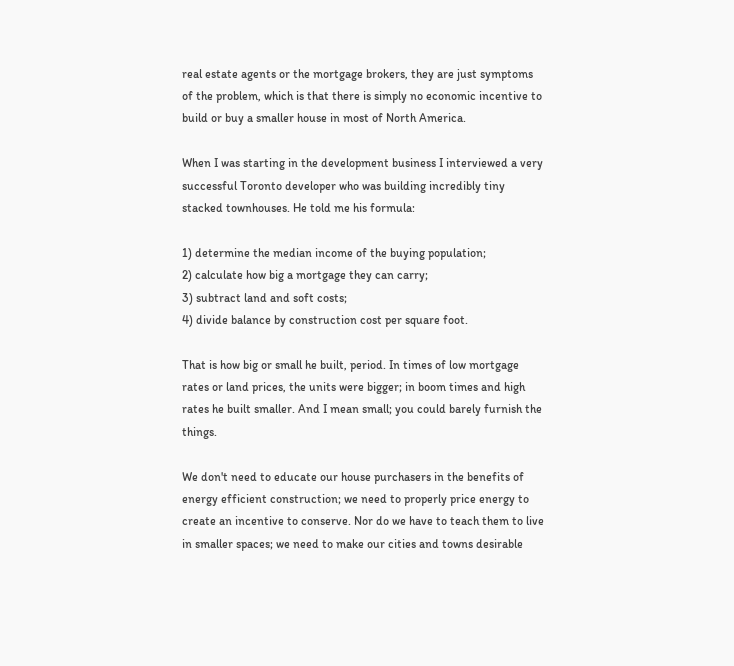real estate agents or the mortgage brokers, they are just symptoms of the problem, which is that there is simply no economic incentive to build or buy a smaller house in most of North America.

When I was starting in the development business I interviewed a very successful Toronto developer who was building incredibly tiny stacked townhouses. He told me his formula:

1) determine the median income of the buying population;
2) calculate how big a mortgage they can carry;
3) subtract land and soft costs;
4) divide balance by construction cost per square foot.

That is how big or small he built, period. In times of low mortgage rates or land prices, the units were bigger; in boom times and high rates he built smaller. And I mean small; you could barely furnish the things.

We don't need to educate our house purchasers in the benefits of energy efficient construction; we need to properly price energy to create an incentive to conserve. Nor do we have to teach them to live in smaller spaces; we need to make our cities and towns desirable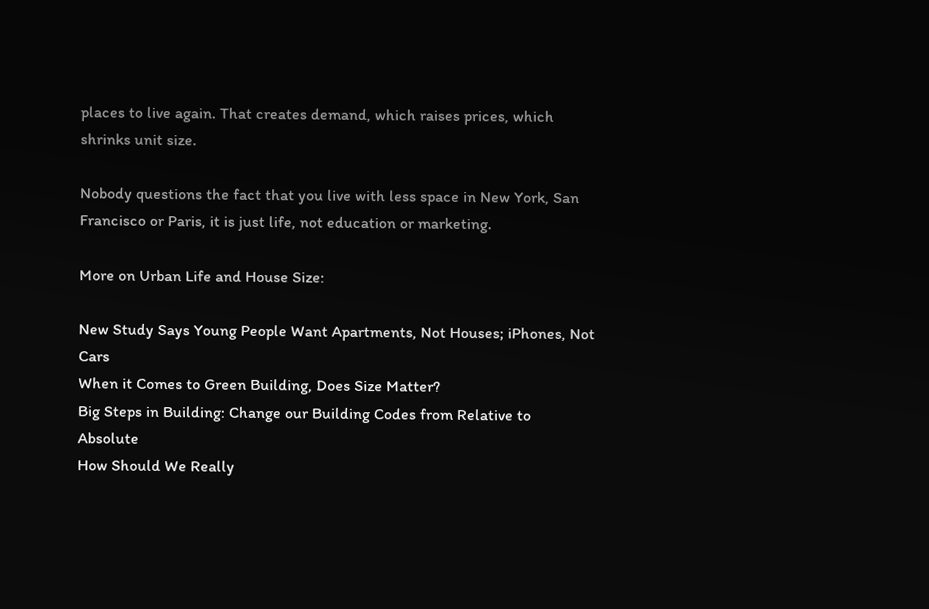places to live again. That creates demand, which raises prices, which shrinks unit size.

Nobody questions the fact that you live with less space in New York, San Francisco or Paris, it is just life, not education or marketing.

More on Urban Life and House Size:

New Study Says Young People Want Apartments, Not Houses; iPhones, Not Cars
When it Comes to Green Building, Does Size Matter?
Big Steps in Building: Change our Building Codes from Relative to Absolute
How Should We Really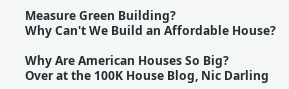Measure Green Building?
Why Can't We Build an Affordable House?

Why Are American Houses So Big?
Over at the 100K House Blog, Nic Darling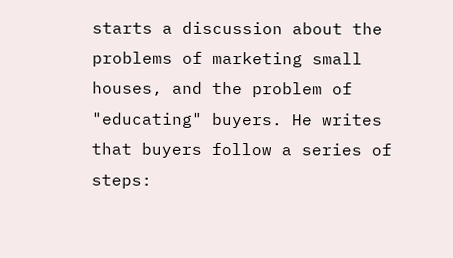starts a discussion about the problems of marketing small houses, and the problem of "educating" buyers. He writes that buyers follow a series of steps: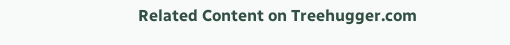Related Content on Treehugger.com